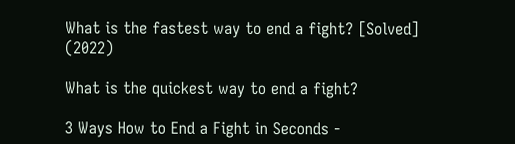What is the fastest way to end a fight? [Solved] (2022)

What is the quickest way to end a fight?

3 Ways How to End a Fight in Seconds -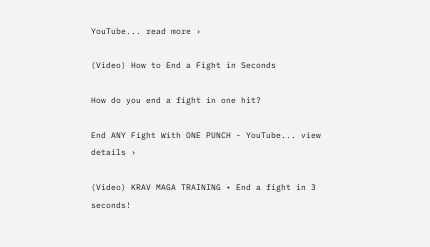YouTube... read more ›

(Video) How to End a Fight in Seconds

How do you end a fight in one hit?

End ANY Fight With ONE PUNCH - YouTube... view details ›

(Video) KRAV MAGA TRAINING • End a fight in 3 seconds!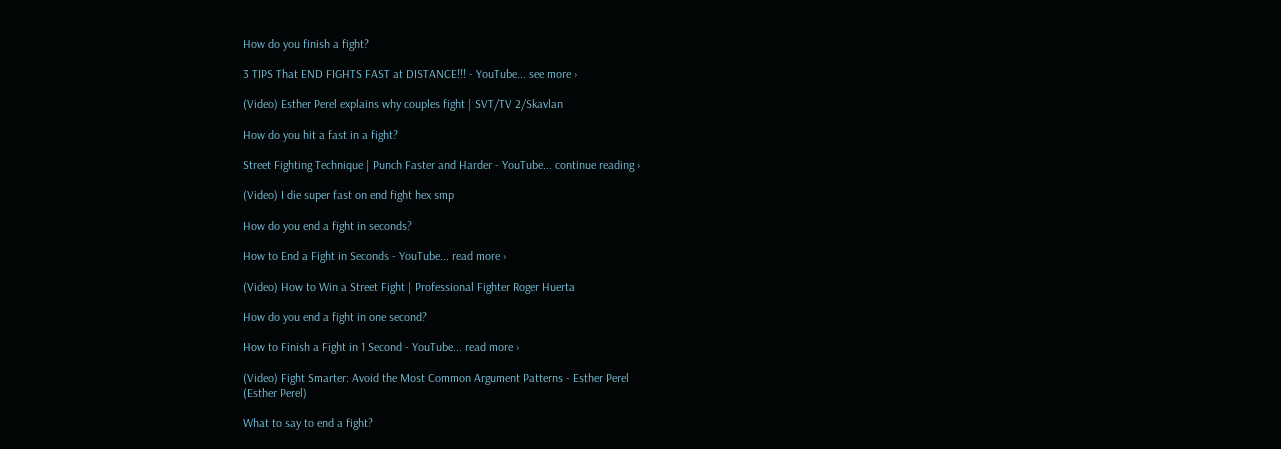How do you finish a fight?

3 TIPS That END FIGHTS FAST at DISTANCE!!! - YouTube... see more ›

(Video) Esther Perel explains why couples fight | SVT/TV 2/Skavlan

How do you hit a fast in a fight?

Street Fighting Technique | Punch Faster and Harder - YouTube... continue reading ›

(Video) I die super fast on end fight hex smp

How do you end a fight in seconds?

How to End a Fight in Seconds - YouTube... read more ›

(Video) How to Win a Street Fight | Professional Fighter Roger Huerta

How do you end a fight in one second?

How to Finish a Fight in 1 Second - YouTube... read more ›

(Video) Fight Smarter: Avoid the Most Common Argument Patterns - Esther Perel
(Esther Perel)

What to say to end a fight?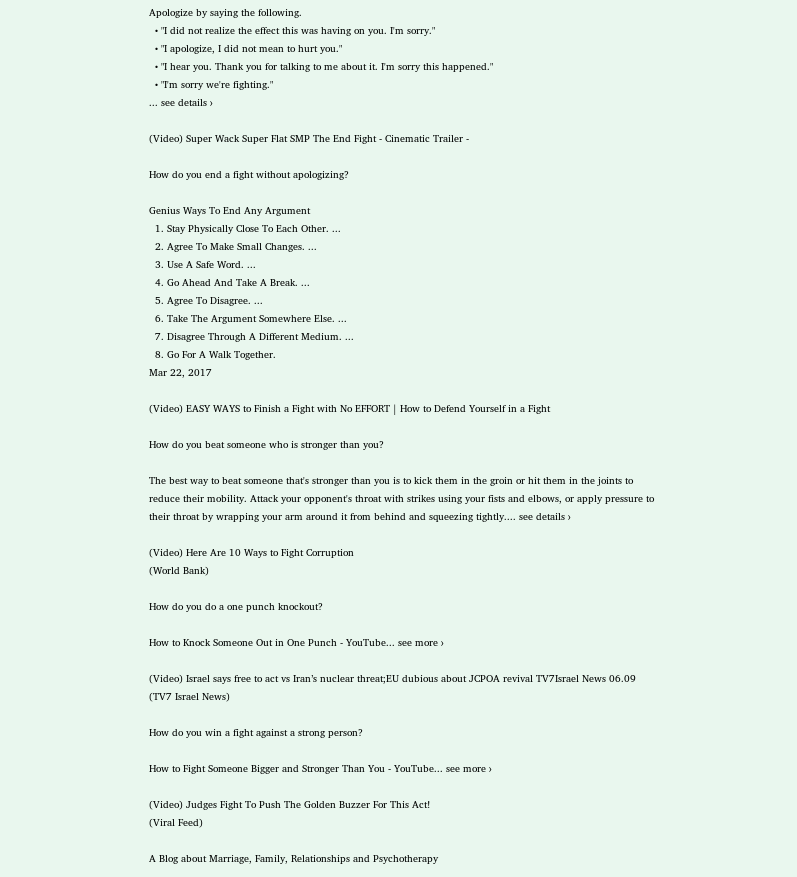Apologize by saying the following.
  • "I did not realize the effect this was having on you. I'm sorry."
  • "I apologize, I did not mean to hurt you."
  • "I hear you. Thank you for talking to me about it. I'm sorry this happened."
  • "I'm sorry we're fighting."
... see details ›

(Video) Super Wack Super Flat SMP The End Fight - Cinematic Trailer -

How do you end a fight without apologizing?

Genius Ways To End Any Argument
  1. Stay Physically Close To Each Other. ...
  2. Agree To Make Small Changes. ...
  3. Use A Safe Word. ...
  4. Go Ahead And Take A Break. ...
  5. Agree To Disagree. ...
  6. Take The Argument Somewhere Else. ...
  7. Disagree Through A Different Medium. ...
  8. Go For A Walk Together.
Mar 22, 2017

(Video) EASY WAYS to Finish a Fight with No EFFORT | How to Defend Yourself in a Fight

How do you beat someone who is stronger than you?

The best way to beat someone that's stronger than you is to kick them in the groin or hit them in the joints to reduce their mobility. Attack your opponent's throat with strikes using your fists and elbows, or apply pressure to their throat by wrapping your arm around it from behind and squeezing tightly.... see details ›

(Video) Here Are 10 Ways to Fight Corruption
(World Bank)

How do you do a one punch knockout?

How to Knock Someone Out in One Punch - YouTube... see more ›

(Video) Israel says free to act vs Iran’s nuclear threat;EU dubious about JCPOA revival TV7Israel News 06.09
(TV7 Israel News)

How do you win a fight against a strong person?

How to Fight Someone Bigger and Stronger Than You - YouTube... see more ›

(Video) Judges Fight To Push The Golden Buzzer For This Act!
(Viral Feed)

A Blog about Marriage, Family, Relationships and Psychotherapy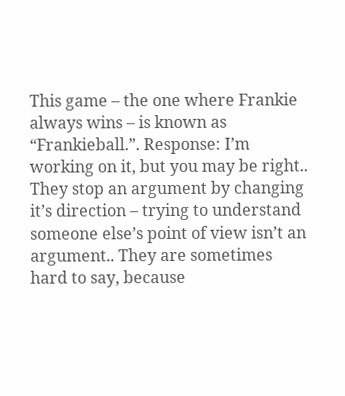This game – the one where Frankie always wins – is known as “Frankieball.”. Response: I’m working on it, but you may be right.. They stop an argument by changing it’s direction – trying to understand someone else’s point of view isn’t an argument.. They are sometimes hard to say, because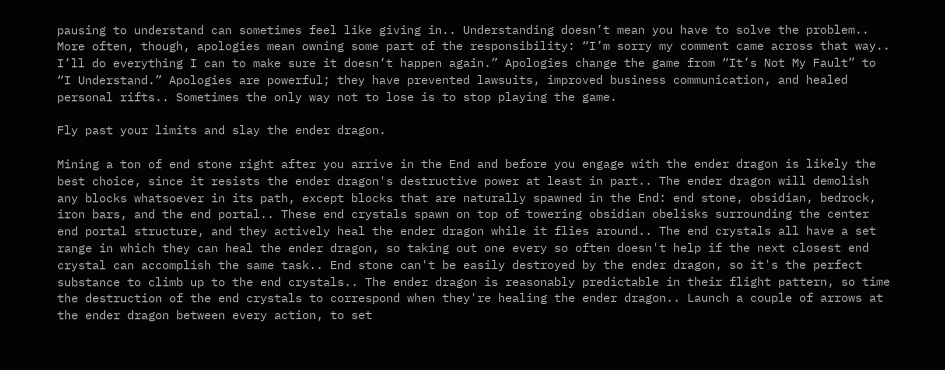pausing to understand can sometimes feel like giving in.. Understanding doesn’t mean you have to solve the problem.. More often, though, apologies mean owning some part of the responsibility: “I’m sorry my comment came across that way.. I’ll do everything I can to make sure it doesn’t happen again.” Apologies change the game from “It’s Not My Fault” to “I Understand.” Apologies are powerful; they have prevented lawsuits, improved business communication, and healed personal rifts.. Sometimes the only way not to lose is to stop playing the game.

Fly past your limits and slay the ender dragon.

Mining a ton of end stone right after you arrive in the End and before you engage with the ender dragon is likely the best choice, since it resists the ender dragon's destructive power at least in part.. The ender dragon will demolish any blocks whatsoever in its path, except blocks that are naturally spawned in the End: end stone, obsidian, bedrock, iron bars, and the end portal.. These end crystals spawn on top of towering obsidian obelisks surrounding the center end portal structure, and they actively heal the ender dragon while it flies around.. The end crystals all have a set range in which they can heal the ender dragon, so taking out one every so often doesn't help if the next closest end crystal can accomplish the same task.. End stone can't be easily destroyed by the ender dragon, so it's the perfect substance to climb up to the end crystals.. The ender dragon is reasonably predictable in their flight pattern, so time the destruction of the end crystals to correspond when they're healing the ender dragon.. Launch a couple of arrows at the ender dragon between every action, to set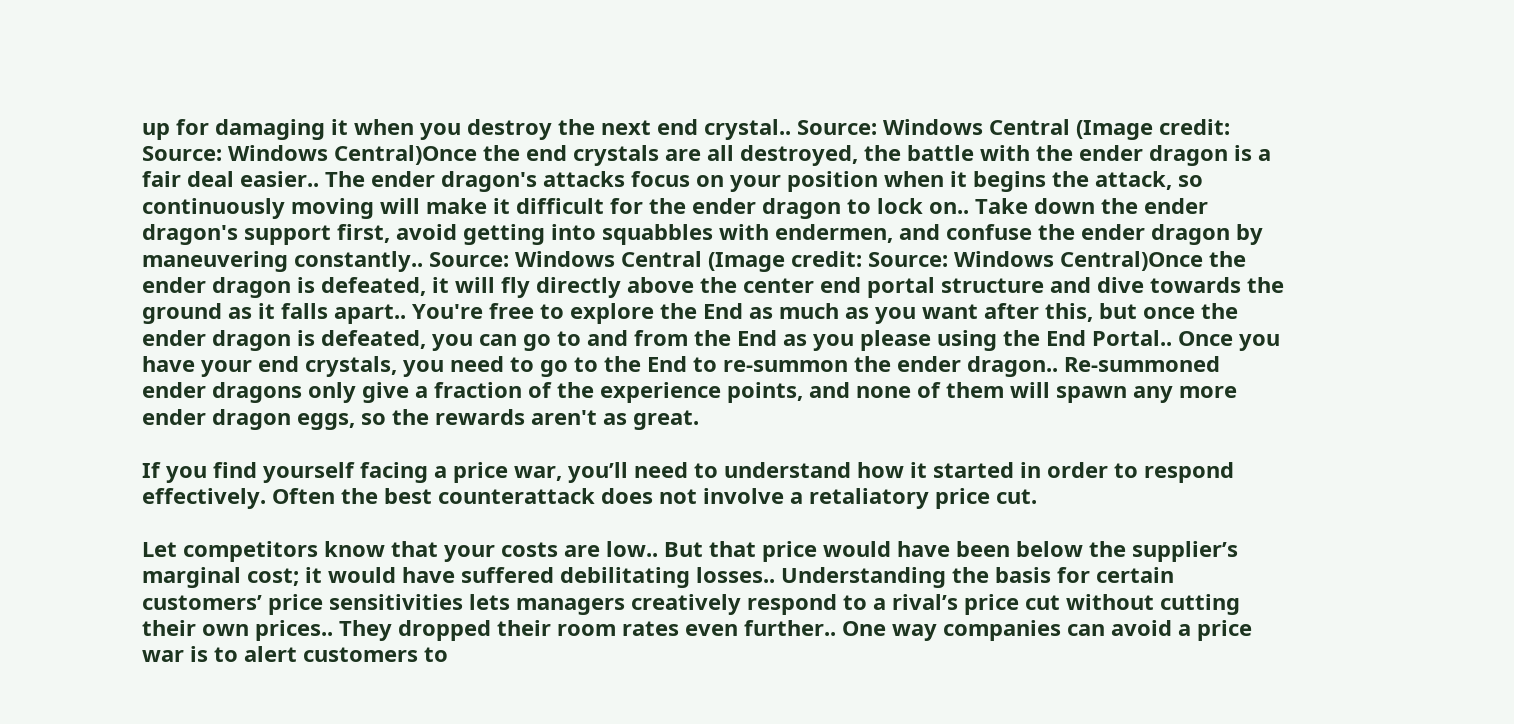up for damaging it when you destroy the next end crystal.. Source: Windows Central (Image credit: Source: Windows Central)Once the end crystals are all destroyed, the battle with the ender dragon is a fair deal easier.. The ender dragon's attacks focus on your position when it begins the attack, so continuously moving will make it difficult for the ender dragon to lock on.. Take down the ender dragon's support first, avoid getting into squabbles with endermen, and confuse the ender dragon by maneuvering constantly.. Source: Windows Central (Image credit: Source: Windows Central)Once the ender dragon is defeated, it will fly directly above the center end portal structure and dive towards the ground as it falls apart.. You're free to explore the End as much as you want after this, but once the ender dragon is defeated, you can go to and from the End as you please using the End Portal.. Once you have your end crystals, you need to go to the End to re-summon the ender dragon.. Re-summoned ender dragons only give a fraction of the experience points, and none of them will spawn any more ender dragon eggs, so the rewards aren't as great.

If you find yourself facing a price war, you’ll need to understand how it started in order to respond effectively. Often the best counterattack does not involve a retaliatory price cut.

Let competitors know that your costs are low.. But that price would have been below the supplier’s marginal cost; it would have suffered debilitating losses.. Understanding the basis for certain customers’ price sensitivities lets managers creatively respond to a rival’s price cut without cutting their own prices.. They dropped their room rates even further.. One way companies can avoid a price war is to alert customers to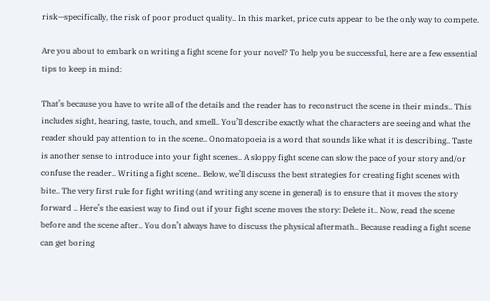risk—specifically, the risk of poor product quality.. In this market, price cuts appear to be the only way to compete.

Are you about to embark on writing a fight scene for your novel? To help you be successful, here are a few essential tips to keep in mind:

That’s because you have to write all of the details and the reader has to reconstruct the scene in their minds.. This includes sight, hearing, taste, touch, and smell.. You’ll describe exactly what the characters are seeing and what the reader should pay attention to in the scene.. Onomatopoeia is a word that sounds like what it is describing.. Taste is another sense to introduce into your fight scenes.. A sloppy fight scene can slow the pace of your story and/or confuse the reader.. Writing a fight scene.. Below, we’ll discuss the best strategies for creating fight scenes with bite.. The very first rule for fight writing (and writing any scene in general) is to ensure that it moves the story forward .. Here’s the easiest way to find out if your fight scene moves the story: Delete it.. Now, read the scene before and the scene after.. You don’t always have to discuss the physical aftermath.. Because reading a fight scene can get boring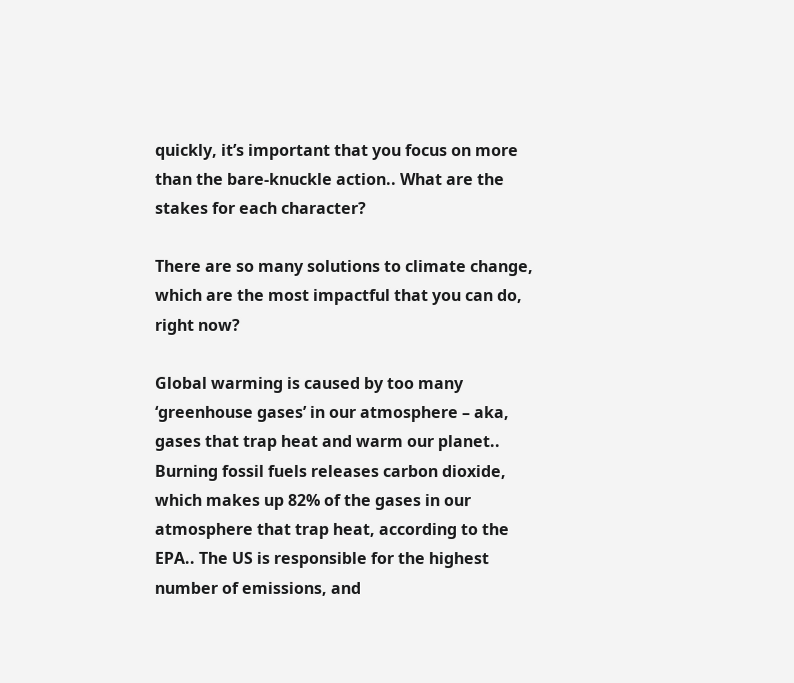quickly, it’s important that you focus on more than the bare-knuckle action.. What are the stakes for each character?

There are so many solutions to climate change, which are the most impactful that you can do, right now?

Global warming is caused by too many ‘greenhouse gases’ in our atmosphere – aka, gases that trap heat and warm our planet.. Burning fossil fuels releases carbon dioxide, which makes up 82% of the gases in our atmosphere that trap heat, according to the EPA.. The US is responsible for the highest number of emissions, and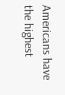Americans have the highest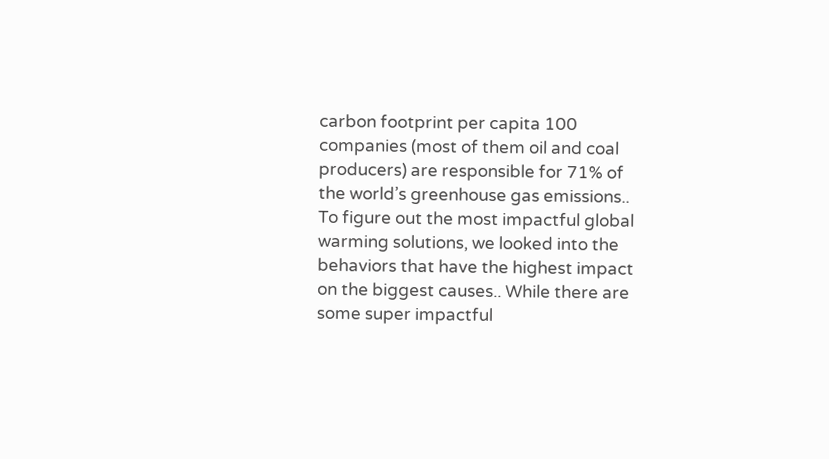carbon footprint per capita 100 companies (most of them oil and coal producers) are responsible for 71% of the world’s greenhouse gas emissions.. To figure out the most impactful global warming solutions, we looked into the behaviors that have the highest impact on the biggest causes.. While there are some super impactful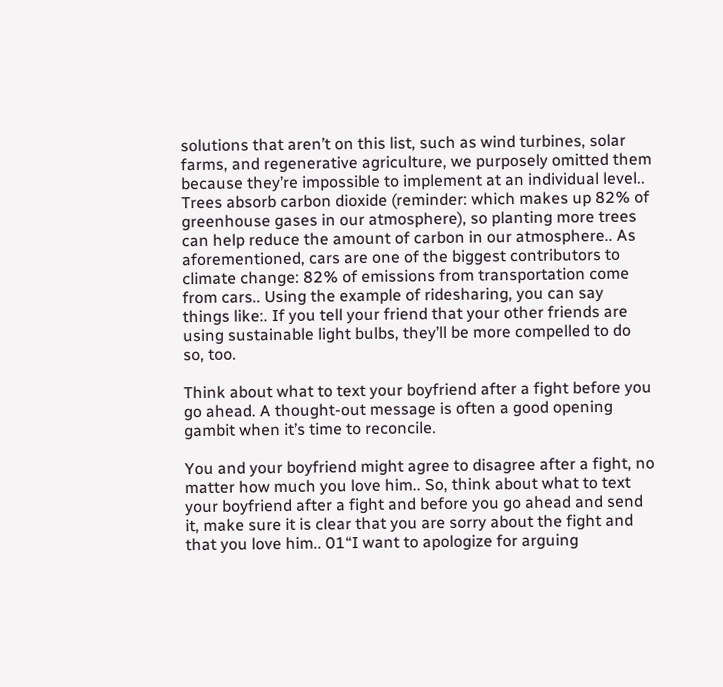solutions that aren’t on this list, such as wind turbines, solar farms, and regenerative agriculture, we purposely omitted them because they’re impossible to implement at an individual level.. Trees absorb carbon dioxide (reminder: which makes up 82% of greenhouse gases in our atmosphere), so planting more trees can help reduce the amount of carbon in our atmosphere.. As aforementioned, cars are one of the biggest contributors to climate change: 82% of emissions from transportation come from cars.. Using the example of ridesharing, you can say things like:. If you tell your friend that your other friends are using sustainable light bulbs, they’ll be more compelled to do so, too.

Think about what to text your boyfriend after a fight before you go ahead. A thought-out message is often a good opening gambit when it’s time to reconcile.

You and your boyfriend might agree to disagree after a fight, no matter how much you love him.. So, think about what to text your boyfriend after a fight and before you go ahead and send it, make sure it is clear that you are sorry about the fight and that you love him.. 01“I want to apologize for arguing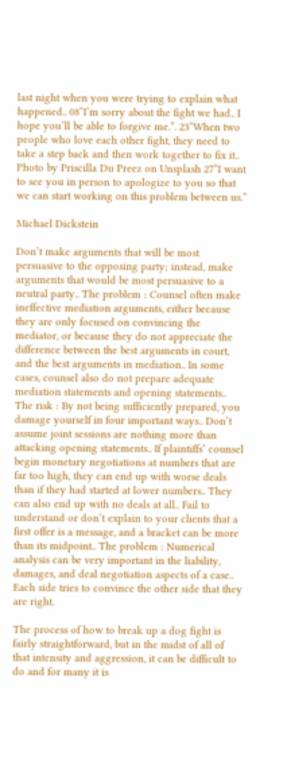last night when you were trying to explain what happened.. 08“I’m sorry about the fight we had.. I hope you’ll be able to forgive me.”. 23“When two people who love each other fight, they need to take a step back and then work together to fix it.. Photo by Priscilla Du Preez on Unsplash 27“I want to see you in person to apologize to you so that we can start working on this problem between us.”

Michael Dickstein

Don’t make arguments that will be most persuasive to the opposing party; instead, make arguments that would be most persuasive to a neutral party.. The problem : Counsel often make ineffective mediation arguments, either because they are only focused on convincing the mediator, or because they do not appreciate the difference between the best arguments in court, and the best arguments in mediation.. In some cases, counsel also do not prepare adequate mediation statements and opening statements.. The risk : By not being sufficiently prepared, you damage yourself in four important ways.. Don’t assume joint sessions are nothing more than attacking opening statements.. If plaintiffs’ counsel begin monetary negotiations at numbers that are far too high, they can end up with worse deals than if they had started at lower numbers.. They can also end up with no deals at all.. Fail to understand or don’t explain to your clients that a first offer is a message, and a bracket can be more than its midpoint.. The problem : Numerical analysis can be very important in the liability, damages, and deal negotiation aspects of a case.. Each side tries to convince the other side that they are right.

The process of how to break up a dog fight is fairly straightforward, but in the midst of all of that intensity and aggression, it can be difficult to do and for many it is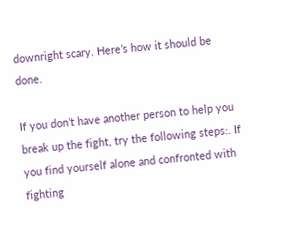downright scary. Here’s how it should be done.

If you don’t have another person to help you break up the fight, try the following steps:. If you find yourself alone and confronted with fighting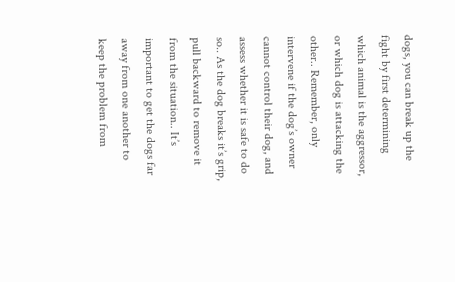dogs, you can break up the fight by first determining which animal is the aggressor, or which dog is attacking the other.. Remember, only intervene if the dog’s owner cannot control their dog, and assess whether it is safe to do so.. As the dog breaks it’s grip, pull backward to remove it from the situation.. It’s important to get the dogs far away from one another to keep the problem from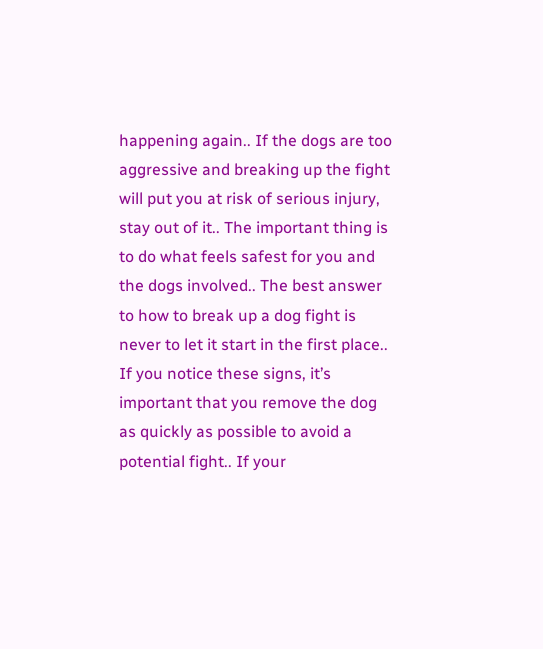happening again.. If the dogs are too aggressive and breaking up the fight will put you at risk of serious injury, stay out of it.. The important thing is to do what feels safest for you and the dogs involved.. The best answer to how to break up a dog fight is never to let it start in the first place.. If you notice these signs, it’s important that you remove the dog as quickly as possible to avoid a potential fight.. If your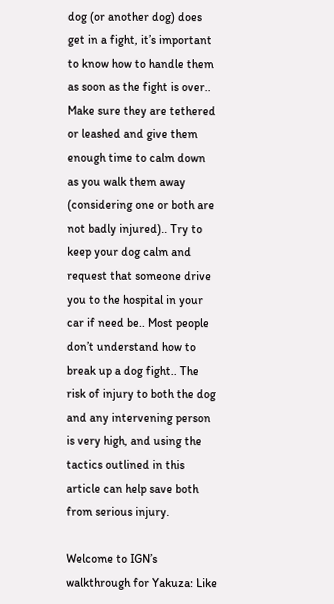dog (or another dog) does get in a fight, it’s important to know how to handle them as soon as the fight is over.. Make sure they are tethered or leashed and give them enough time to calm down as you walk them away (considering one or both are not badly injured).. Try to keep your dog calm and request that someone drive you to the hospital in your car if need be.. Most people don’t understand how to break up a dog fight.. The risk of injury to both the dog and any intervening person is very high, and using the tactics outlined in this article can help save both from serious injury.

Welcome to IGN’s walkthrough for Yakuza: Like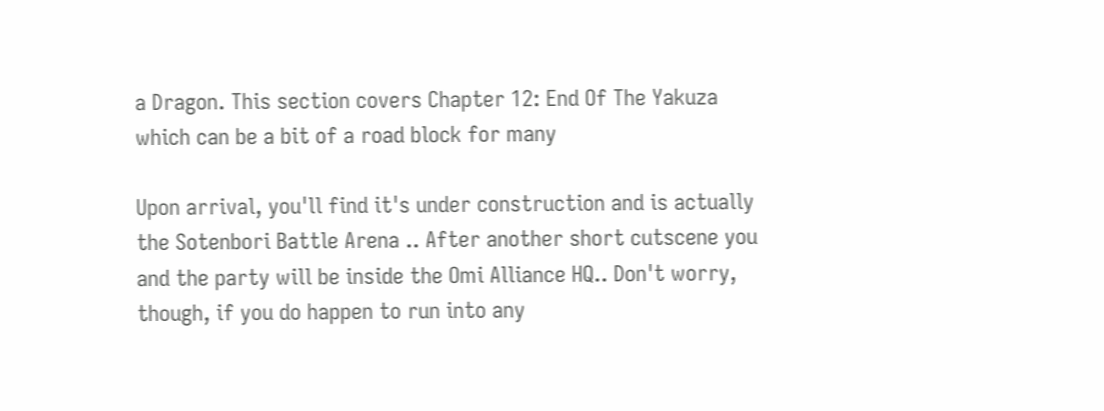a Dragon. This section covers Chapter 12: End Of The Yakuza which can be a bit of a road block for many

Upon arrival, you'll find it's under construction and is actually the Sotenbori Battle Arena .. After another short cutscene you and the party will be inside the Omi Alliance HQ.. Don't worry, though, if you do happen to run into any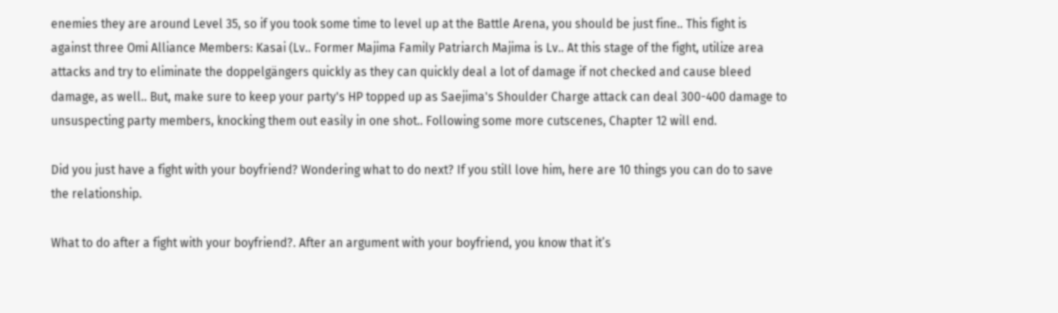enemies they are around Level 35, so if you took some time to level up at the Battle Arena, you should be just fine.. This fight is against three Omi Alliance Members: Kasai (Lv.. Former Majima Family Patriarch Majima is Lv.. At this stage of the fight, utilize area attacks and try to eliminate the doppelgängers quickly as they can quickly deal a lot of damage if not checked and cause bleed damage, as well.. But, make sure to keep your party's HP topped up as Saejima's Shoulder Charge attack can deal 300-400 damage to unsuspecting party members, knocking them out easily in one shot.. Following some more cutscenes, Chapter 12 will end.

Did you just have a fight with your boyfriend? Wondering what to do next? If you still love him, here are 10 things you can do to save the relationship.

What to do after a fight with your boyfriend?. After an argument with your boyfriend, you know that it’s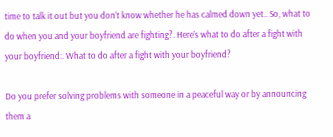time to talk it out but you don’t know whether he has calmed down yet.. So, what to do when you and your boyfriend are fighting?. Here’s what to do after a fight with your boyfriend:. What to do after a fight with your boyfriend?

Do you prefer solving problems with someone in a peaceful way or by announcing them a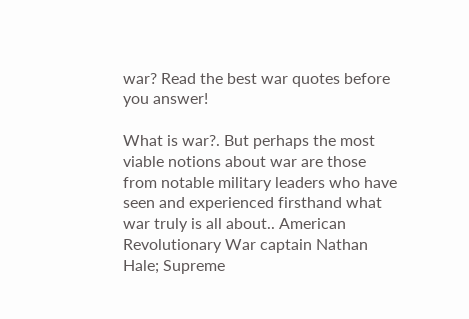war? Read the best war quotes before you answer!

What is war?. But perhaps the most viable notions about war are those from notable military leaders who have seen and experienced firsthand what war truly is all about.. American Revolutionary War captain Nathan Hale; Supreme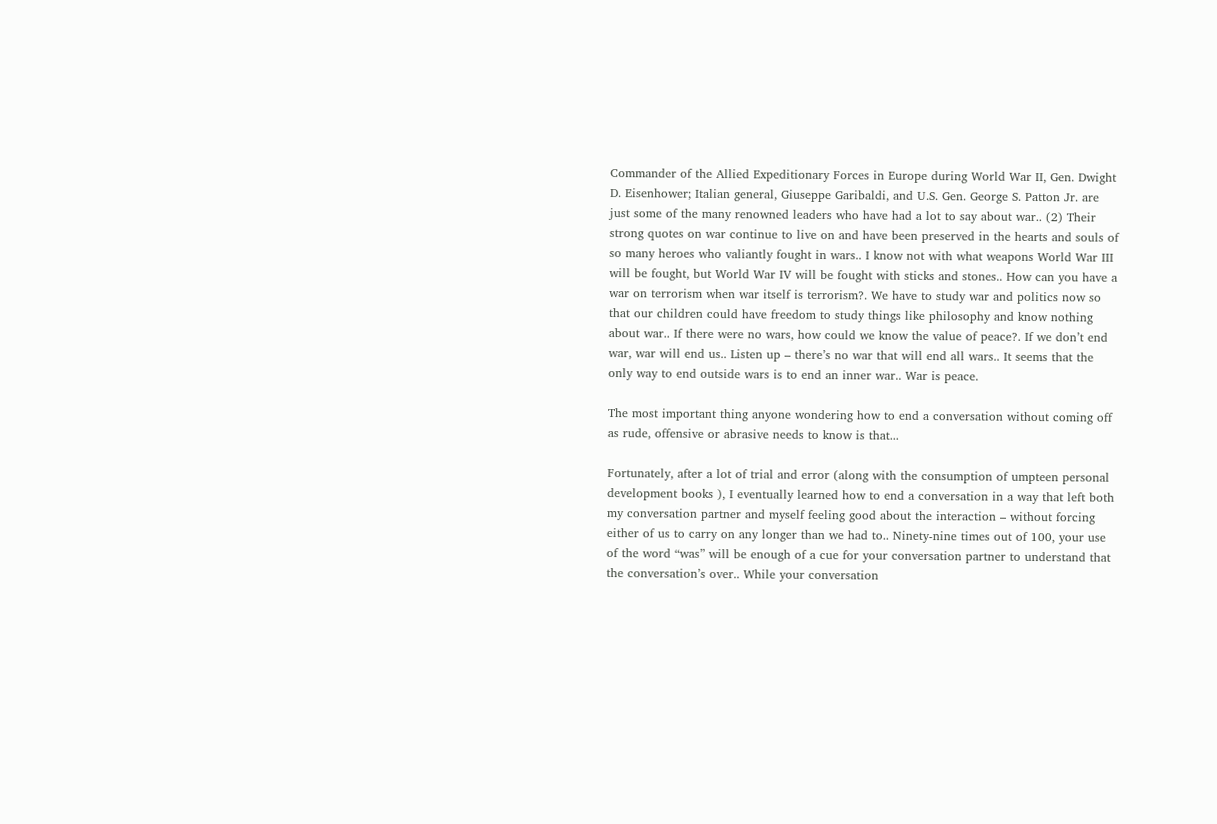Commander of the Allied Expeditionary Forces in Europe during World War II, Gen. Dwight D. Eisenhower; Italian general, Giuseppe Garibaldi, and U.S. Gen. George S. Patton Jr. are just some of the many renowned leaders who have had a lot to say about war.. (2) Their strong quotes on war continue to live on and have been preserved in the hearts and souls of so many heroes who valiantly fought in wars.. I know not with what weapons World War III will be fought, but World War IV will be fought with sticks and stones.. How can you have a war on terrorism when war itself is terrorism?. We have to study war and politics now so that our children could have freedom to study things like philosophy and know nothing about war.. If there were no wars, how could we know the value of peace?. If we don’t end war, war will end us.. Listen up – there’s no war that will end all wars.. It seems that the only way to end outside wars is to end an inner war.. War is peace.

The most important thing anyone wondering how to end a conversation without coming off as rude, offensive or abrasive needs to know is that...

Fortunately, after a lot of trial and error (along with the consumption of umpteen personal development books ), I eventually learned how to end a conversation in a way that left both my conversation partner and myself feeling good about the interaction – without forcing either of us to carry on any longer than we had to.. Ninety-nine times out of 100, your use of the word “was” will be enough of a cue for your conversation partner to understand that the conversation’s over.. While your conversation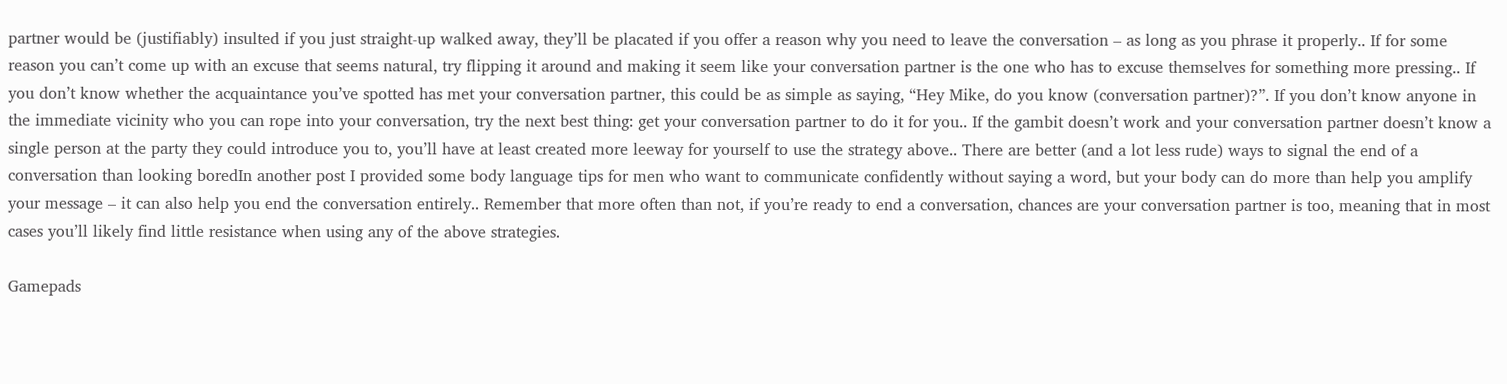partner would be (justifiably) insulted if you just straight-up walked away, they’ll be placated if you offer a reason why you need to leave the conversation – as long as you phrase it properly.. If for some reason you can’t come up with an excuse that seems natural, try flipping it around and making it seem like your conversation partner is the one who has to excuse themselves for something more pressing.. If you don’t know whether the acquaintance you’ve spotted has met your conversation partner, this could be as simple as saying, “Hey Mike, do you know (conversation partner)?”. If you don’t know anyone in the immediate vicinity who you can rope into your conversation, try the next best thing: get your conversation partner to do it for you.. If the gambit doesn’t work and your conversation partner doesn’t know a single person at the party they could introduce you to, you’ll have at least created more leeway for yourself to use the strategy above.. There are better (and a lot less rude) ways to signal the end of a conversation than looking boredIn another post I provided some body language tips for men who want to communicate confidently without saying a word, but your body can do more than help you amplify your message – it can also help you end the conversation entirely.. Remember that more often than not, if you’re ready to end a conversation, chances are your conversation partner is too, meaning that in most cases you’ll likely find little resistance when using any of the above strategies.

Gamepads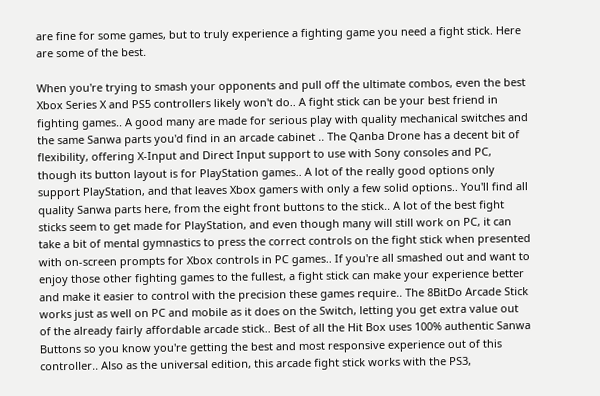are fine for some games, but to truly experience a fighting game you need a fight stick. Here are some of the best.

When you're trying to smash your opponents and pull off the ultimate combos, even the best Xbox Series X and PS5 controllers likely won't do.. A fight stick can be your best friend in fighting games.. A good many are made for serious play with quality mechanical switches and the same Sanwa parts you'd find in an arcade cabinet .. The Qanba Drone has a decent bit of flexibility, offering X-Input and Direct Input support to use with Sony consoles and PC, though its button layout is for PlayStation games.. A lot of the really good options only support PlayStation, and that leaves Xbox gamers with only a few solid options.. You'll find all quality Sanwa parts here, from the eight front buttons to the stick.. A lot of the best fight sticks seem to get made for PlayStation, and even though many will still work on PC, it can take a bit of mental gymnastics to press the correct controls on the fight stick when presented with on-screen prompts for Xbox controls in PC games.. If you're all smashed out and want to enjoy those other fighting games to the fullest, a fight stick can make your experience better and make it easier to control with the precision these games require.. The 8BitDo Arcade Stick works just as well on PC and mobile as it does on the Switch, letting you get extra value out of the already fairly affordable arcade stick.. Best of all the Hit Box uses 100% authentic Sanwa Buttons so you know you're getting the best and most responsive experience out of this controller.. Also as the universal edition, this arcade fight stick works with the PS3,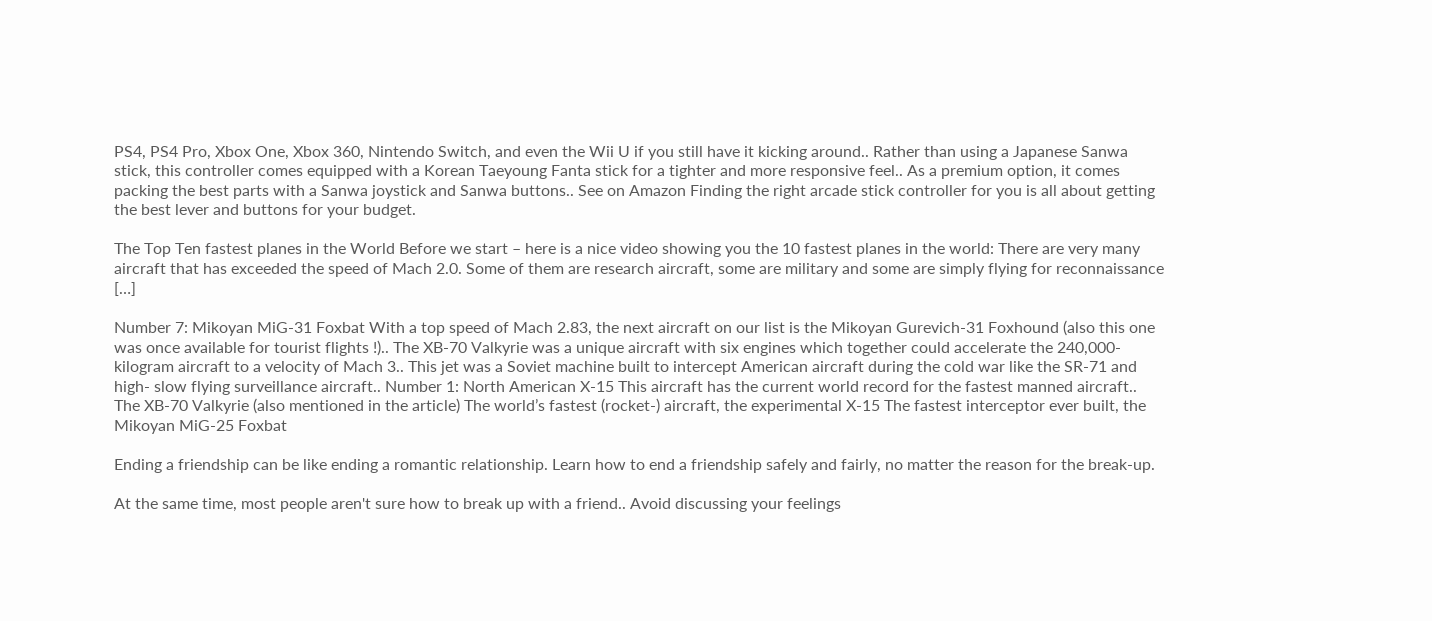PS4, PS4 Pro, Xbox One, Xbox 360, Nintendo Switch, and even the Wii U if you still have it kicking around.. Rather than using a Japanese Sanwa stick, this controller comes equipped with a Korean Taeyoung Fanta stick for a tighter and more responsive feel.. As a premium option, it comes packing the best parts with a Sanwa joystick and Sanwa buttons.. See on Amazon Finding the right arcade stick controller for you is all about getting the best lever and buttons for your budget.

The Top Ten fastest planes in the World Before we start – here is a nice video showing you the 10 fastest planes in the world: There are very many aircraft that has exceeded the speed of Mach 2.0. Some of them are research aircraft, some are military and some are simply flying for reconnaissance […]

Number 7: Mikoyan MiG-31 Foxbat With a top speed of Mach 2.83, the next aircraft on our list is the Mikoyan Gurevich-31 Foxhound (also this one was once available for tourist flights !).. The XB-70 Valkyrie was a unique aircraft with six engines which together could accelerate the 240,000-kilogram aircraft to a velocity of Mach 3.. This jet was a Soviet machine built to intercept American aircraft during the cold war like the SR-71 and high- slow flying surveillance aircraft.. Number 1: North American X-15 This aircraft has the current world record for the fastest manned aircraft.. The XB-70 Valkyrie (also mentioned in the article) The world’s fastest (rocket-) aircraft, the experimental X-15 The fastest interceptor ever built, the Mikoyan MiG-25 Foxbat

Ending a friendship can be like ending a romantic relationship. Learn how to end a friendship safely and fairly, no matter the reason for the break-up.

At the same time, most people aren't sure how to break up with a friend.. Avoid discussing your feelings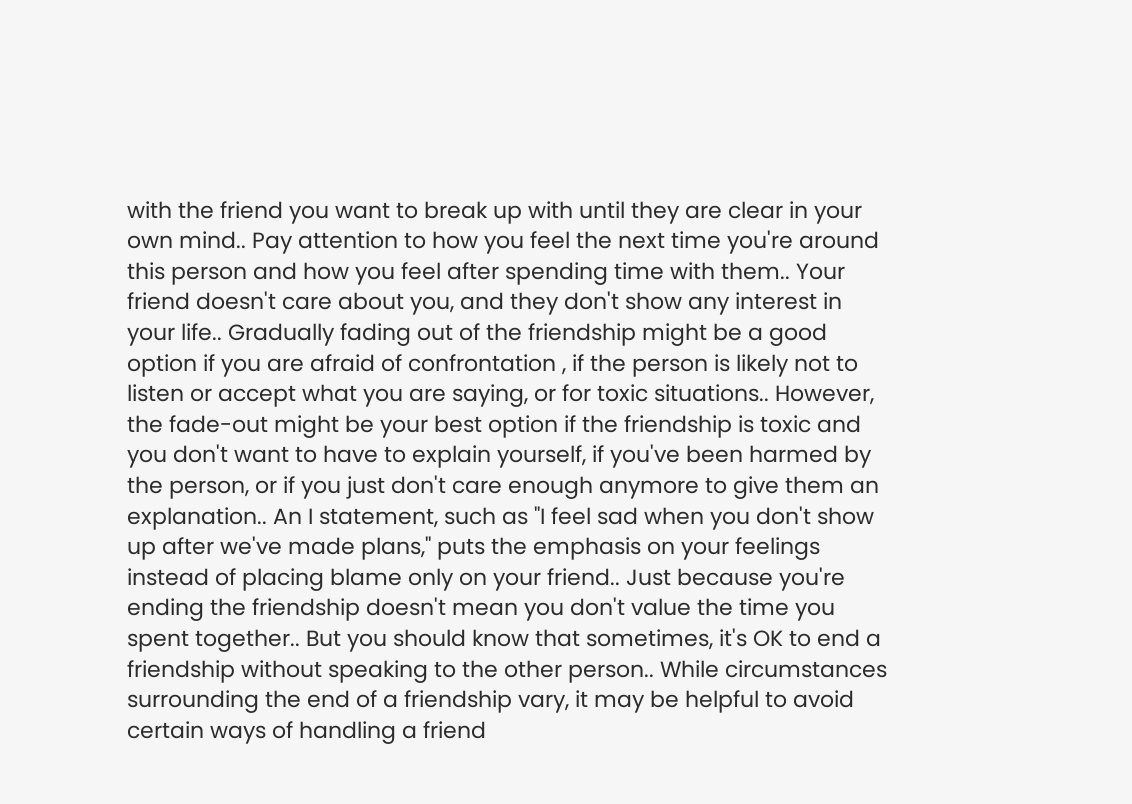with the friend you want to break up with until they are clear in your own mind.. Pay attention to how you feel the next time you're around this person and how you feel after spending time with them.. Your friend doesn't care about you, and they don't show any interest in your life.. Gradually fading out of the friendship might be a good option if you are afraid of confrontation , if the person is likely not to listen or accept what you are saying, or for toxic situations.. However, the fade-out might be your best option if the friendship is toxic and you don't want to have to explain yourself, if you've been harmed by the person, or if you just don't care enough anymore to give them an explanation.. An I statement, such as "I feel sad when you don't show up after we've made plans," puts the emphasis on your feelings instead of placing blame only on your friend.. Just because you're ending the friendship doesn't mean you don't value the time you spent together.. But you should know that sometimes, it's OK to end a friendship without speaking to the other person.. While circumstances surrounding the end of a friendship vary, it may be helpful to avoid certain ways of handling a friend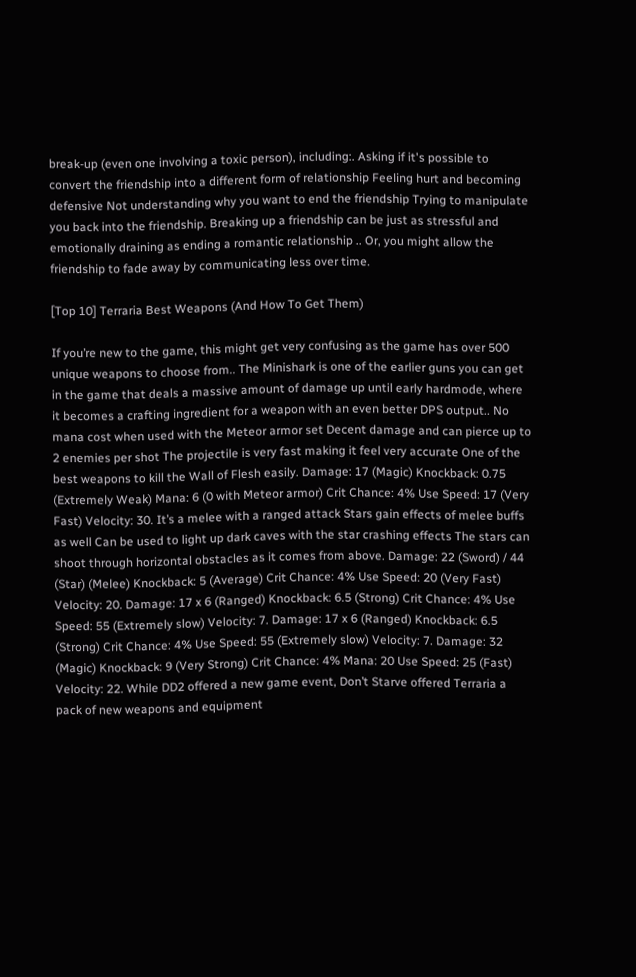break-up (even one involving a toxic person), including:. Asking if it's possible to convert the friendship into a different form of relationship Feeling hurt and becoming defensive Not understanding why you want to end the friendship Trying to manipulate you back into the friendship. Breaking up a friendship can be just as stressful and emotionally draining as ending a romantic relationship .. Or, you might allow the friendship to fade away by communicating less over time.

[Top 10] Terraria Best Weapons (And How To Get Them)

If you’re new to the game, this might get very confusing as the game has over 500 unique weapons to choose from.. The Minishark is one of the earlier guns you can get in the game that deals a massive amount of damage up until early hardmode, where it becomes a crafting ingredient for a weapon with an even better DPS output.. No mana cost when used with the Meteor armor set Decent damage and can pierce up to 2 enemies per shot The projectile is very fast making it feel very accurate One of the best weapons to kill the Wall of Flesh easily. Damage: 17 (Magic) Knockback: 0.75 (Extremely Weak) Mana: 6 (0 with Meteor armor) Crit Chance: 4% Use Speed: 17 (Very Fast) Velocity: 30. It’s a melee with a ranged attack Stars gain effects of melee buffs as well Can be used to light up dark caves with the star crashing effects The stars can shoot through horizontal obstacles as it comes from above. Damage: 22 (Sword) / 44 (Star) (Melee) Knockback: 5 (Average) Crit Chance: 4% Use Speed: 20 (Very Fast) Velocity: 20. Damage: 17 x 6 (Ranged) Knockback: 6.5 (Strong) Crit Chance: 4% Use Speed: 55 (Extremely slow) Velocity: 7. Damage: 17 x 6 (Ranged) Knockback: 6.5 (Strong) Crit Chance: 4% Use Speed: 55 (Extremely slow) Velocity: 7. Damage: 32 (Magic) Knockback: 9 (Very Strong) Crit Chance: 4% Mana: 20 Use Speed: 25 (Fast) Velocity: 22. While DD2 offered a new game event, Don’t Starve offered Terraria a pack of new weapons and equipment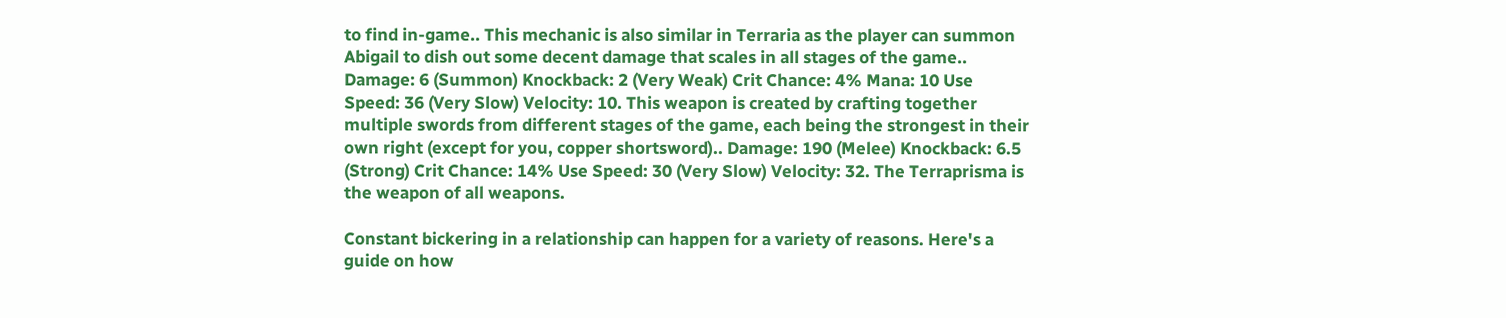to find in-game.. This mechanic is also similar in Terraria as the player can summon Abigail to dish out some decent damage that scales in all stages of the game.. Damage: 6 (Summon) Knockback: 2 (Very Weak) Crit Chance: 4% Mana: 10 Use Speed: 36 (Very Slow) Velocity: 10. This weapon is created by crafting together multiple swords from different stages of the game, each being the strongest in their own right (except for you, copper shortsword).. Damage: 190 (Melee) Knockback: 6.5 (Strong) Crit Chance: 14% Use Speed: 30 (Very Slow) Velocity: 32. The Terraprisma is the weapon of all weapons.

Constant bickering in a relationship can happen for a variety of reasons. Here's a guide on how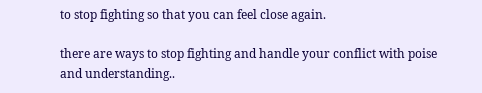to stop fighting so that you can feel close again.

there are ways to stop fighting and handle your conflict with poise and understanding..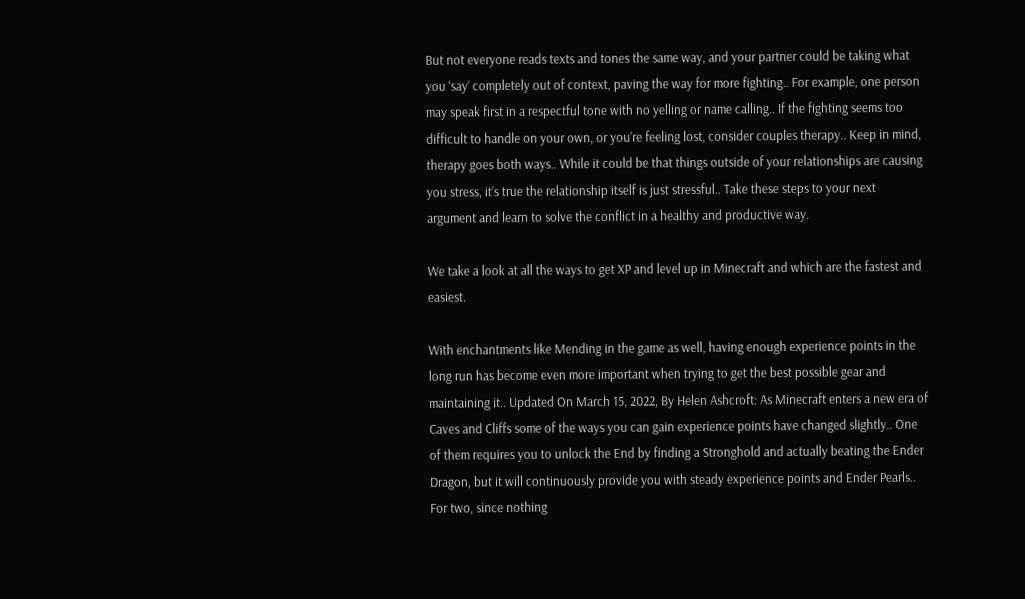But not everyone reads texts and tones the same way, and your partner could be taking what you ‘say’ completely out of context, paving the way for more fighting.. For example, one person may speak first in a respectful tone with no yelling or name calling.. If the fighting seems too difficult to handle on your own, or you’re feeling lost, consider couples therapy.. Keep in mind, therapy goes both ways.. While it could be that things outside of your relationships are causing you stress, it’s true the relationship itself is just stressful.. Take these steps to your next argument and learn to solve the conflict in a healthy and productive way.

We take a look at all the ways to get XP and level up in Minecraft and which are the fastest and easiest.

With enchantments like Mending in the game as well, having enough experience points in the long run has become even more important when trying to get the best possible gear and maintaining it.. Updated On March 15, 2022, By Helen Ashcroft: As Minecraft enters a new era of Caves and Cliffs some of the ways you can gain experience points have changed slightly.. One of them requires you to unlock the End by finding a Stronghold and actually beating the Ender Dragon, but it will continuously provide you with steady experience points and Ender Pearls.. For two, since nothing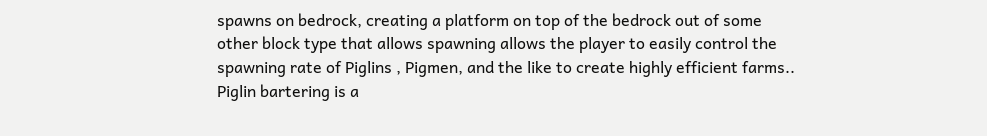spawns on bedrock, creating a platform on top of the bedrock out of some other block type that allows spawning allows the player to easily control the spawning rate of Piglins , Pigmen, and the like to create highly efficient farms.. Piglin bartering is a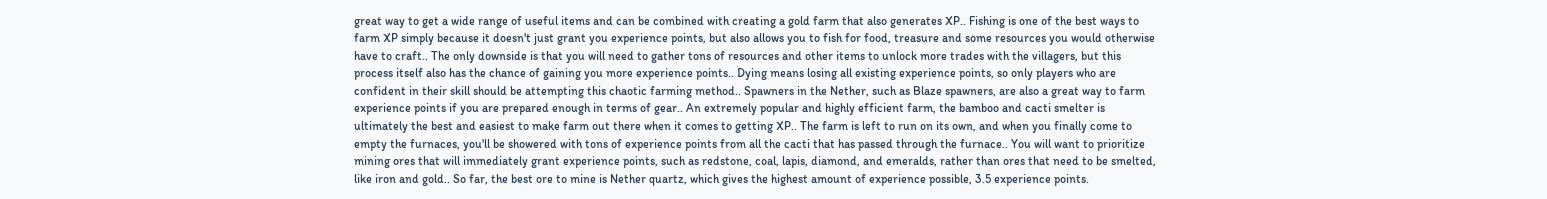great way to get a wide range of useful items and can be combined with creating a gold farm that also generates XP.. Fishing is one of the best ways to farm XP simply because it doesn't just grant you experience points, but also allows you to fish for food, treasure and some resources you would otherwise have to craft.. The only downside is that you will need to gather tons of resources and other items to unlock more trades with the villagers, but this process itself also has the chance of gaining you more experience points.. Dying means losing all existing experience points, so only players who are confident in their skill should be attempting this chaotic farming method.. Spawners in the Nether, such as Blaze spawners, are also a great way to farm experience points if you are prepared enough in terms of gear.. An extremely popular and highly efficient farm, the bamboo and cacti smelter is ultimately the best and easiest to make farm out there when it comes to getting XP.. The farm is left to run on its own, and when you finally come to empty the furnaces, you'll be showered with tons of experience points from all the cacti that has passed through the furnace.. You will want to prioritize mining ores that will immediately grant experience points, such as redstone, coal, lapis, diamond, and emeralds, rather than ores that need to be smelted, like iron and gold.. So far, the best ore to mine is Nether quartz, which gives the highest amount of experience possible, 3.5 experience points.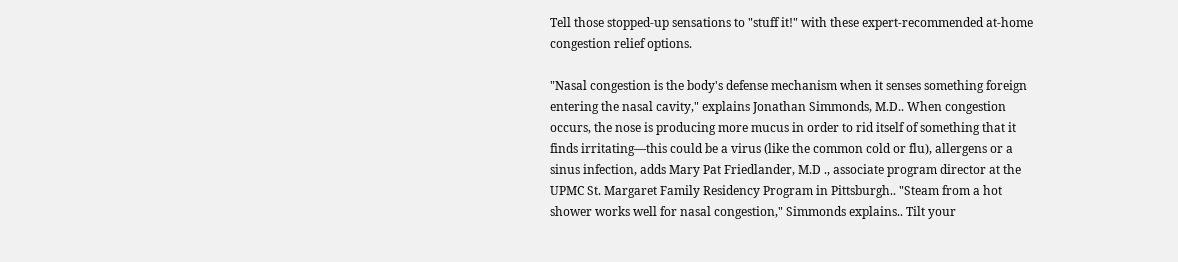Tell those stopped-up sensations to "stuff it!" with these expert-recommended at-home congestion relief options.

"Nasal congestion is the body's defense mechanism when it senses something foreign entering the nasal cavity," explains Jonathan Simmonds, M.D.. When congestion occurs, the nose is producing more mucus in order to rid itself of something that it finds irritating—this could be a virus (like the common cold or flu), allergens or a sinus infection, adds Mary Pat Friedlander, M.D ., associate program director at the UPMC St. Margaret Family Residency Program in Pittsburgh.. "Steam from a hot shower works well for nasal congestion," Simmonds explains.. Tilt your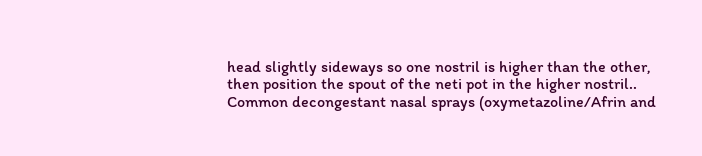head slightly sideways so one nostril is higher than the other, then position the spout of the neti pot in the higher nostril.. Common decongestant nasal sprays (oxymetazoline/Afrin and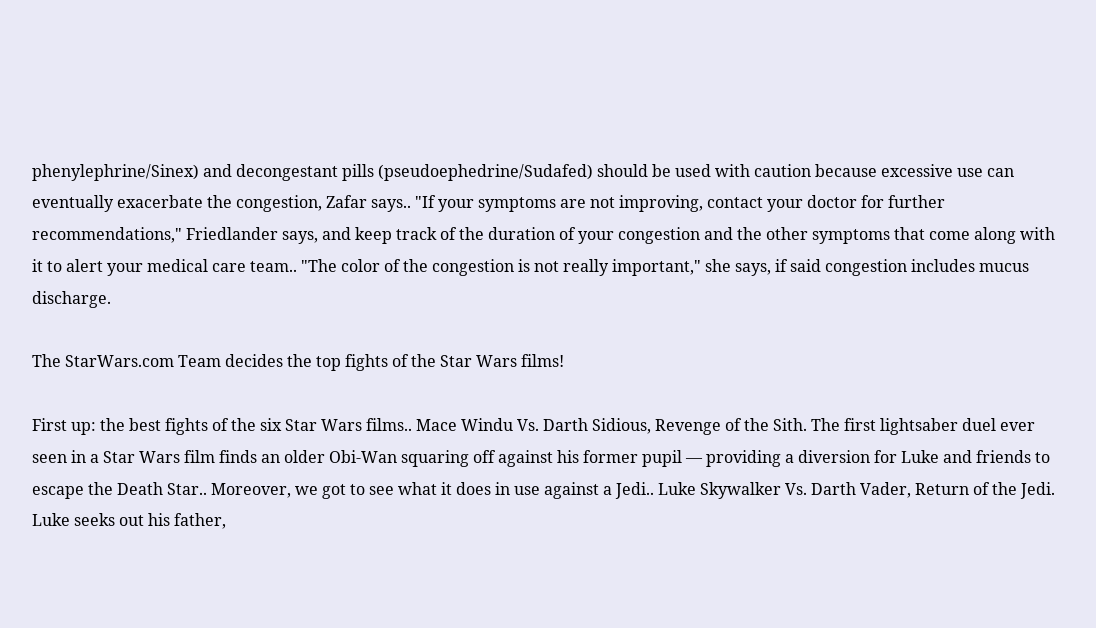phenylephrine/Sinex) and decongestant pills (pseudoephedrine/Sudafed) should be used with caution because excessive use can eventually exacerbate the congestion, Zafar says.. "If your symptoms are not improving, contact your doctor for further recommendations," Friedlander says, and keep track of the duration of your congestion and the other symptoms that come along with it to alert your medical care team.. "The color of the congestion is not really important," she says, if said congestion includes mucus discharge.

The StarWars.com Team decides the top fights of the Star Wars films!

First up: the best fights of the six Star Wars films.. Mace Windu Vs. Darth Sidious, Revenge of the Sith. The first lightsaber duel ever seen in a Star Wars film finds an older Obi-Wan squaring off against his former pupil — providing a diversion for Luke and friends to escape the Death Star.. Moreover, we got to see what it does in use against a Jedi.. Luke Skywalker Vs. Darth Vader, Return of the Jedi. Luke seeks out his father,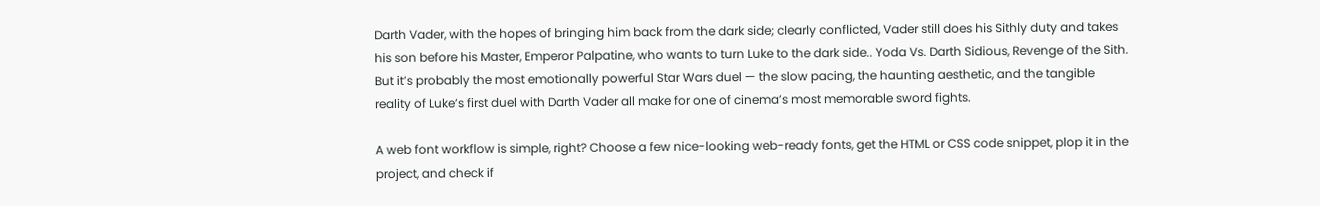Darth Vader, with the hopes of bringing him back from the dark side; clearly conflicted, Vader still does his Sithly duty and takes his son before his Master, Emperor Palpatine, who wants to turn Luke to the dark side.. Yoda Vs. Darth Sidious, Revenge of the Sith. But it’s probably the most emotionally powerful Star Wars duel — the slow pacing, the haunting aesthetic, and the tangible reality of Luke’s first duel with Darth Vader all make for one of cinema’s most memorable sword fights.

A web font workflow is simple, right? Choose a few nice-looking web-ready fonts, get the HTML or CSS code snippet, plop it in the project, and check if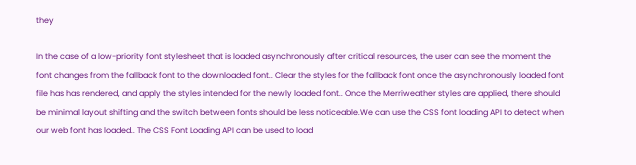they

In the case of a low-priority font stylesheet that is loaded asynchronously after critical resources, the user can see the moment the font changes from the fallback font to the downloaded font.. Clear the styles for the fallback font once the asynchronously loaded font file has has rendered, and apply the styles intended for the newly loaded font.. Once the Merriweather styles are applied, there should be minimal layout shifting and the switch between fonts should be less noticeable.We can use the CSS font loading API to detect when our web font has loaded.. The CSS Font Loading API can be used to load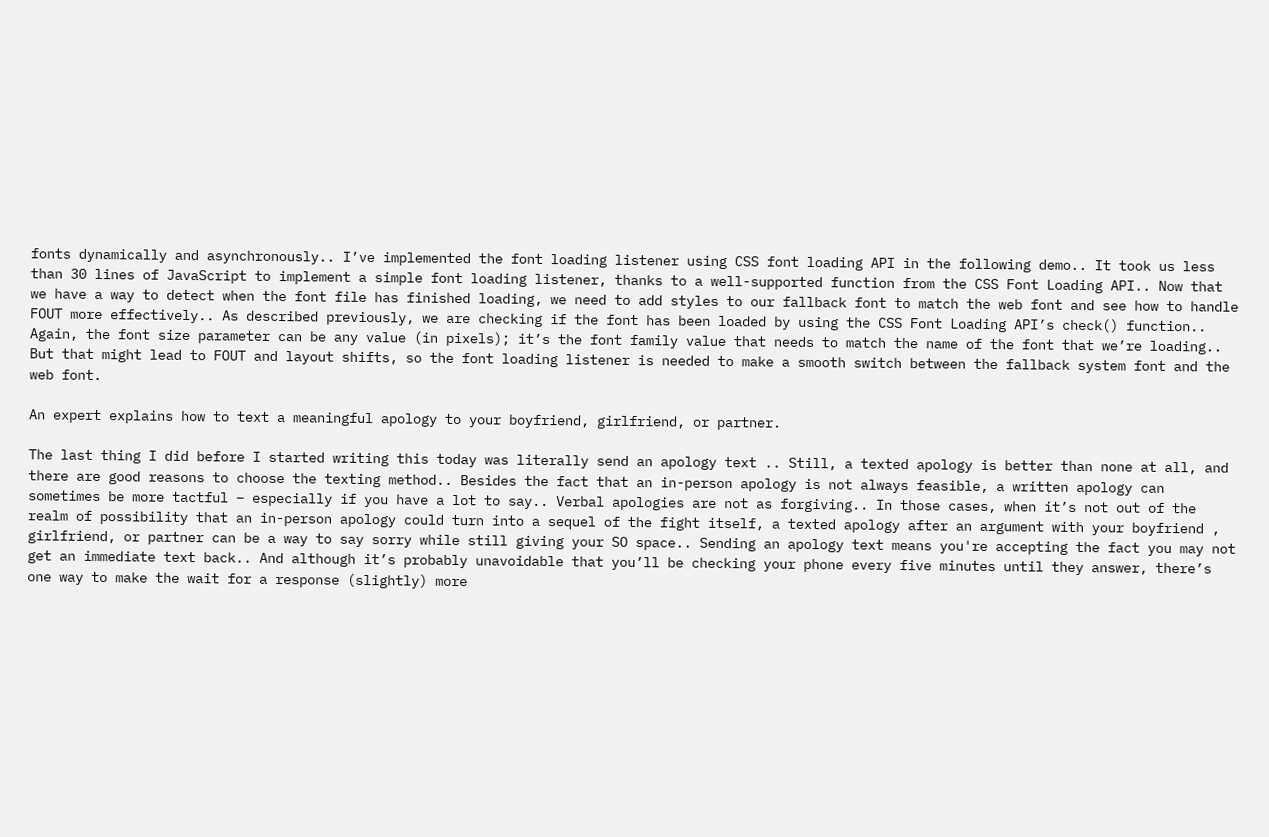fonts dynamically and asynchronously.. I’ve implemented the font loading listener using CSS font loading API in the following demo.. It took us less than 30 lines of JavaScript to implement a simple font loading listener, thanks to a well-supported function from the CSS Font Loading API.. Now that we have a way to detect when the font file has finished loading, we need to add styles to our fallback font to match the web font and see how to handle FOUT more effectively.. As described previously, we are checking if the font has been loaded by using the CSS Font Loading API’s check() function.. Again, the font size parameter can be any value (in pixels); it’s the font family value that needs to match the name of the font that we’re loading.. But that might lead to FOUT and layout shifts, so the font loading listener is needed to make a smooth switch between the fallback system font and the web font.

An expert explains how to text a meaningful apology to your boyfriend, girlfriend, or partner.

The last thing I did before I started writing this today was literally send an apology text .. Still, a texted apology is better than none at all, and there are good reasons to choose the texting method.. Besides the fact that an in-person apology is not always feasible, a written apology can sometimes be more tactful – especially if you have a lot to say.. Verbal apologies are not as forgiving.. In those cases, when it’s not out of the realm of possibility that an in-person apology could turn into a sequel of the fight itself, a texted apology after an argument with your boyfriend , girlfriend, or partner can be a way to say sorry while still giving your SO space.. Sending an apology text means you're accepting the fact you may not get an immediate text back.. And although it’s probably unavoidable that you’ll be checking your phone every five minutes until they answer, there’s one way to make the wait for a response (slightly) more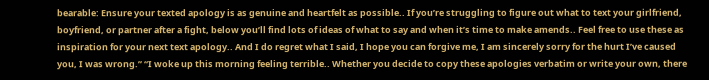bearable: Ensure your texted apology is as genuine and heartfelt as possible.. If you’re struggling to figure out what to text your girlfriend, boyfriend, or partner after a fight, below you’ll find lots of ideas of what to say and when it’s time to make amends.. Feel free to use these as inspiration for your next text apology.. And I do regret what I said, I hope you can forgive me, I am sincerely sorry for the hurt I’ve caused you, I was wrong.” “I woke up this morning feeling terrible.. Whether you decide to copy these apologies verbatim or write your own, there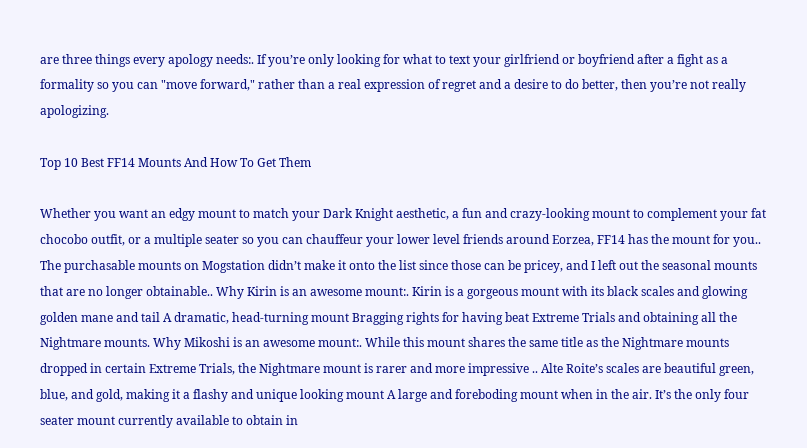are three things every apology needs:. If you’re only looking for what to text your girlfriend or boyfriend after a fight as a formality so you can "move forward," rather than a real expression of regret and a desire to do better, then you’re not really apologizing.

Top 10 Best FF14 Mounts And How To Get Them

Whether you want an edgy mount to match your Dark Knight aesthetic, a fun and crazy-looking mount to complement your fat chocobo outfit, or a multiple seater so you can chauffeur your lower level friends around Eorzea, FF14 has the mount for you.. The purchasable mounts on Mogstation didn’t make it onto the list since those can be pricey, and I left out the seasonal mounts that are no longer obtainable.. Why Kirin is an awesome mount:. Kirin is a gorgeous mount with its black scales and glowing golden mane and tail A dramatic, head-turning mount Bragging rights for having beat Extreme Trials and obtaining all the Nightmare mounts. Why Mikoshi is an awesome mount:. While this mount shares the same title as the Nightmare mounts dropped in certain Extreme Trials, the Nightmare mount is rarer and more impressive .. Alte Roite’s scales are beautiful green, blue, and gold, making it a flashy and unique looking mount A large and foreboding mount when in the air. It’s the only four seater mount currently available to obtain in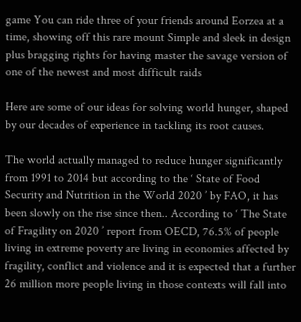game You can ride three of your friends around Eorzea at a time, showing off this rare mount Simple and sleek in design plus bragging rights for having master the savage version of one of the newest and most difficult raids

Here are some of our ideas for solving world hunger, shaped by our decades of experience in tackling its root causes.

The world actually managed to reduce hunger significantly from 1991 to 2014 but according to the ‘ State of Food Security and Nutrition in the World 2020 ’ by FAO, it has been slowly on the rise since then.. According to ‘ The State of Fragility on 2020 ’ report from OECD, 76.5% of people living in extreme poverty are living in economies affected by fragility, conflict and violence and it is expected that a further 26 million more people living in those contexts will fall into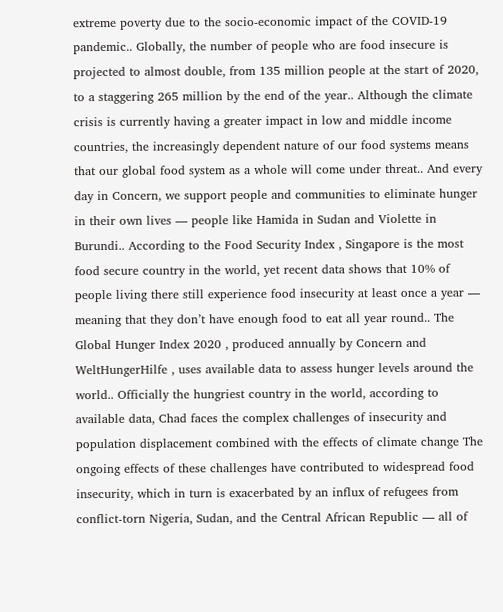extreme poverty due to the socio-economic impact of the COVID-19 pandemic.. Globally, the number of people who are food insecure is projected to almost double, from 135 million people at the start of 2020, to a staggering 265 million by the end of the year.. Although the climate crisis is currently having a greater impact in low and middle income countries, the increasingly dependent nature of our food systems means that our global food system as a whole will come under threat.. And every day in Concern, we support people and communities to eliminate hunger in their own lives — people like Hamida in Sudan and Violette in Burundi.. According to the Food Security Index , Singapore is the most food secure country in the world, yet recent data shows that 10% of people living there still experience food insecurity at least once a year — meaning that they don’t have enough food to eat all year round.. The Global Hunger Index 2020 , produced annually by Concern and WeltHungerHilfe , uses available data to assess hunger levels around the world.. Officially the hungriest country in the world, according to available data, Chad faces the complex challenges of insecurity and population displacement combined with the effects of climate change The ongoing effects of these challenges have contributed to widespread food insecurity, which in turn is exacerbated by an influx of refugees from conflict-torn Nigeria, Sudan, and the Central African Republic — all of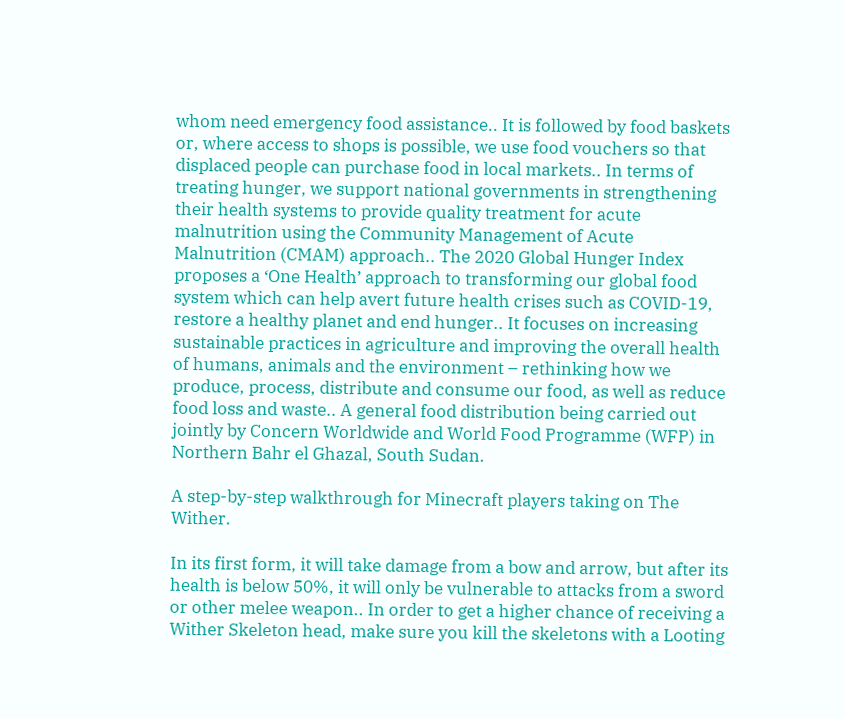whom need emergency food assistance.. It is followed by food baskets or, where access to shops is possible, we use food vouchers so that displaced people can purchase food in local markets.. In terms of treating hunger, we support national governments in strengthening their health systems to provide quality treatment for acute malnutrition using the Community Management of Acute Malnutrition (CMAM) approach.. The 2020 Global Hunger Index proposes a ‘One Health’ approach to transforming our global food system which can help avert future health crises such as COVID-19, restore a healthy planet and end hunger.. It focuses on increasing sustainable practices in agriculture and improving the overall health of humans, animals and the environment – rethinking how we produce, process, distribute and consume our food, as well as reduce food loss and waste.. A general food distribution being carried out jointly by Concern Worldwide and World Food Programme (WFP) in Northern Bahr el Ghazal, South Sudan.

A step-by-step walkthrough for Minecraft players taking on The Wither.

In its first form, it will take damage from a bow and arrow, but after its health is below 50%, it will only be vulnerable to attacks from a sword or other melee weapon.. In order to get a higher chance of receiving a Wither Skeleton head, make sure you kill the skeletons with a Looting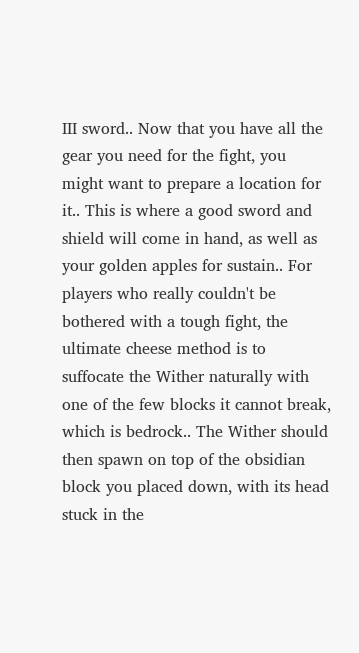III sword.. Now that you have all the gear you need for the fight, you might want to prepare a location for it.. This is where a good sword and shield will come in hand, as well as your golden apples for sustain.. For players who really couldn't be bothered with a tough fight, the ultimate cheese method is to suffocate the Wither naturally with one of the few blocks it cannot break, which is bedrock.. The Wither should then spawn on top of the obsidian block you placed down, with its head stuck in the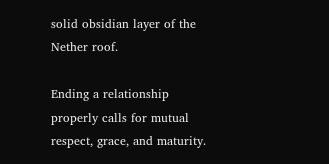solid obsidian layer of the Nether roof.

Ending a relationship properly calls for mutual respect, grace, and maturity.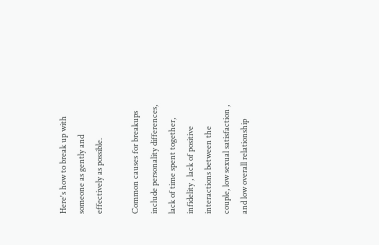Here's how to break up with someone as gently and effectively as possible.

Common causes for breakups include personality differences, lack of time spent together, infidelity , lack of positive interactions between the couple, low sexual satisfaction , and low overall relationship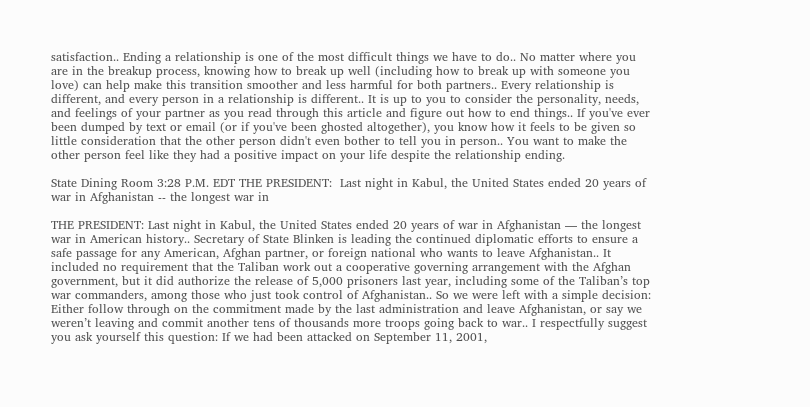satisfaction.. Ending a relationship is one of the most difficult things we have to do.. No matter where you are in the breakup process, knowing how to break up well (including how to break up with someone you love) can help make this transition smoother and less harmful for both partners.. Every relationship is different, and every person in a relationship is different.. It is up to you to consider the personality, needs, and feelings of your partner as you read through this article and figure out how to end things.. If you've ever been dumped by text or email (or if you've been ghosted altogether), you know how it feels to be given so little consideration that the other person didn't even bother to tell you in person.. You want to make the other person feel like they had a positive impact on your life despite the relationship ending.

State Dining Room 3:28 P.M. EDT THE PRESIDENT:  Last night in Kabul, the United States ended 20 years of war in Afghanistan -- the longest war in

THE PRESIDENT: Last night in Kabul, the United States ended 20 years of war in Afghanistan — the longest war in American history.. Secretary of State Blinken is leading the continued diplomatic efforts to ensure a safe passage for any American, Afghan partner, or foreign national who wants to leave Afghanistan.. It included no requirement that the Taliban work out a cooperative governing arrangement with the Afghan government, but it did authorize the release of 5,000 prisoners last year, including some of the Taliban’s top war commanders, among those who just took control of Afghanistan.. So we were left with a simple decision: Either follow through on the commitment made by the last administration and leave Afghanistan, or say we weren’t leaving and commit another tens of thousands more troops going back to war.. I respectfully suggest you ask yourself this question: If we had been attacked on September 11, 2001,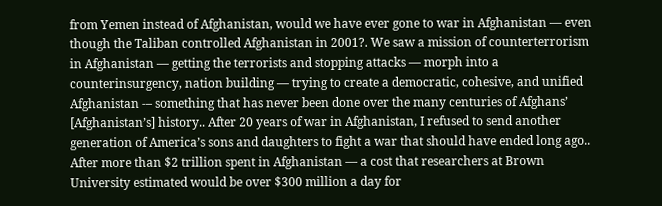from Yemen instead of Afghanistan, would we have ever gone to war in Afghanistan — even though the Taliban controlled Afghanistan in 2001?. We saw a mission of counterterrorism in Afghanistan — getting the terrorists and stopping attacks — morph into a counterinsurgency, nation building — trying to create a democratic, cohesive, and unified Afghanistan -– something that has never been done over the many centuries of Afghans’ [Afghanistan’s] history.. After 20 years of war in Afghanistan, I refused to send another generation of America’s sons and daughters to fight a war that should have ended long ago.. After more than $2 trillion spent in Afghanistan — a cost that researchers at Brown University estimated would be over $300 million a day for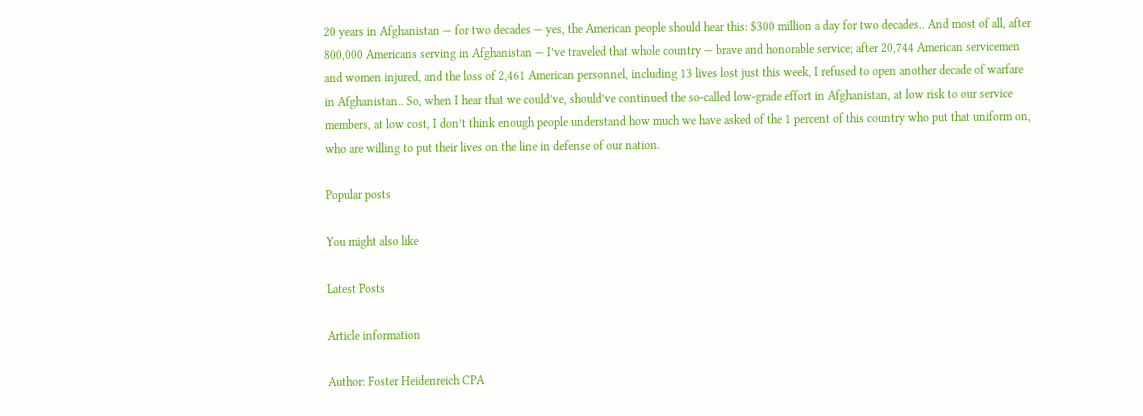20 years in Afghanistan — for two decades — yes, the American people should hear this: $300 million a day for two decades.. And most of all, after 800,000 Americans serving in Afghanistan — I’ve traveled that whole country — brave and honorable service; after 20,744 American servicemen and women injured, and the loss of 2,461 American personnel, including 13 lives lost just this week, I refused to open another decade of warfare in Afghanistan.. So, when I hear that we could’ve, should’ve continued the so-called low-grade effort in Afghanistan, at low risk to our service members, at low cost, I don’t think enough people understand how much we have asked of the 1 percent of this country who put that uniform on, who are willing to put their lives on the line in defense of our nation.

Popular posts

You might also like

Latest Posts

Article information

Author: Foster Heidenreich CPA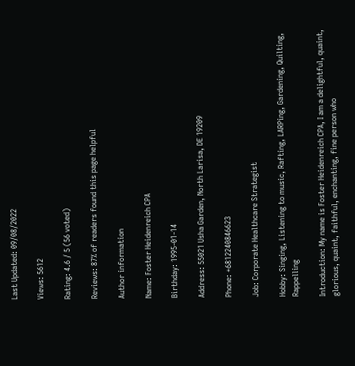Last Updated: 09/08/2022

Views: 5612

Rating: 4.6 / 5 (56 voted)

Reviews: 87% of readers found this page helpful

Author information

Name: Foster Heidenreich CPA

Birthday: 1995-01-14

Address: 55021 Usha Garden, North Larisa, DE 19209

Phone: +6812240846623

Job: Corporate Healthcare Strategist

Hobby: Singing, Listening to music, Rafting, LARPing, Gardening, Quilting, Rappelling

Introduction: My name is Foster Heidenreich CPA, I am a delightful, quaint, glorious, quaint, faithful, enchanting, fine person who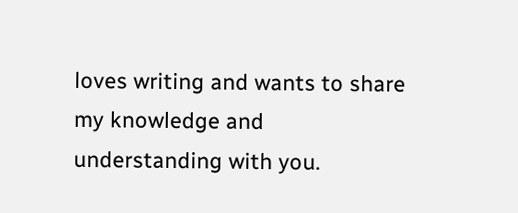loves writing and wants to share my knowledge and understanding with you.